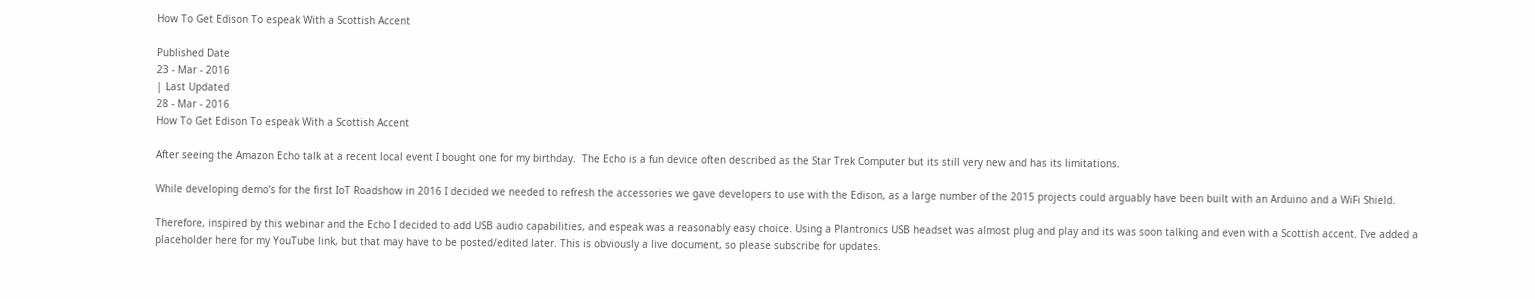How To Get Edison To espeak With a Scottish Accent

Published Date
23 - Mar - 2016
| Last Updated
28 - Mar - 2016
How To Get Edison To espeak With a Scottish Accent

After seeing the Amazon Echo talk at a recent local event I bought one for my birthday.  The Echo is a fun device often described as the Star Trek Computer but its still very new and has its limitations.

While developing demo’s for the first IoT Roadshow in 2016 I decided we needed to refresh the accessories we gave developers to use with the Edison, as a large number of the 2015 projects could arguably have been built with an Arduino and a WiFi Shield.

Therefore, inspired by this webinar and the Echo I decided to add USB audio capabilities, and espeak was a reasonably easy choice. Using a Plantronics USB headset was almost plug and play and its was soon talking and even with a Scottish accent. I've added a placeholder here for my YouTube link, but that may have to be posted/edited later. This is obviously a live document, so please subscribe for updates.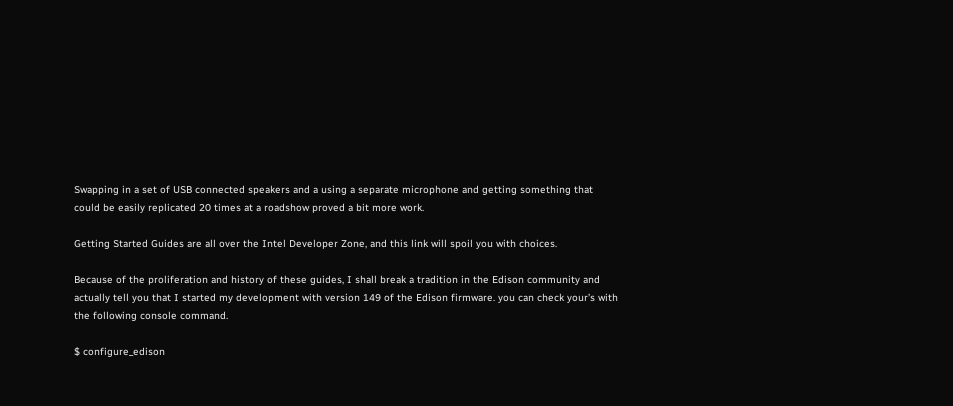Swapping in a set of USB connected speakers and a using a separate microphone and getting something that could be easily replicated 20 times at a roadshow proved a bit more work.

Getting Started Guides are all over the Intel Developer Zone, and this link will spoil you with choices.

Because of the proliferation and history of these guides, I shall break a tradition in the Edison community and actually tell you that I started my development with version 149 of the Edison firmware. you can check your’s with the following console command.

$ configure_edison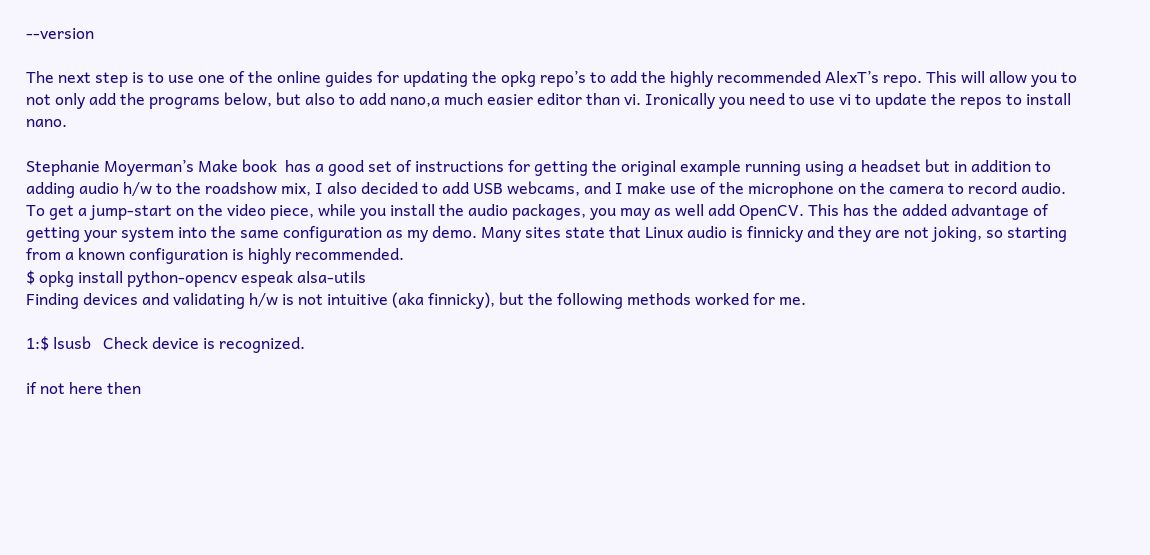--version

The next step is to use one of the online guides for updating the opkg repo’s to add the highly recommended AlexT’s repo. This will allow you to not only add the programs below, but also to add nano,a much easier editor than vi. Ironically you need to use vi to update the repos to install nano.

Stephanie Moyerman’s Make book  has a good set of instructions for getting the original example running using a headset but in addition to adding audio h/w to the roadshow mix, I also decided to add USB webcams, and I make use of the microphone on the camera to record audio. To get a jump-start on the video piece, while you install the audio packages, you may as well add OpenCV. This has the added advantage of getting your system into the same configuration as my demo. Many sites state that Linux audio is finnicky and they are not joking, so starting from a known configuration is highly recommended.
$ opkg install python-opencv espeak alsa-utils
Finding devices and validating h/w is not intuitive (aka finnicky), but the following methods worked for me.

1:$ lsusb   Check device is recognized.

if not here then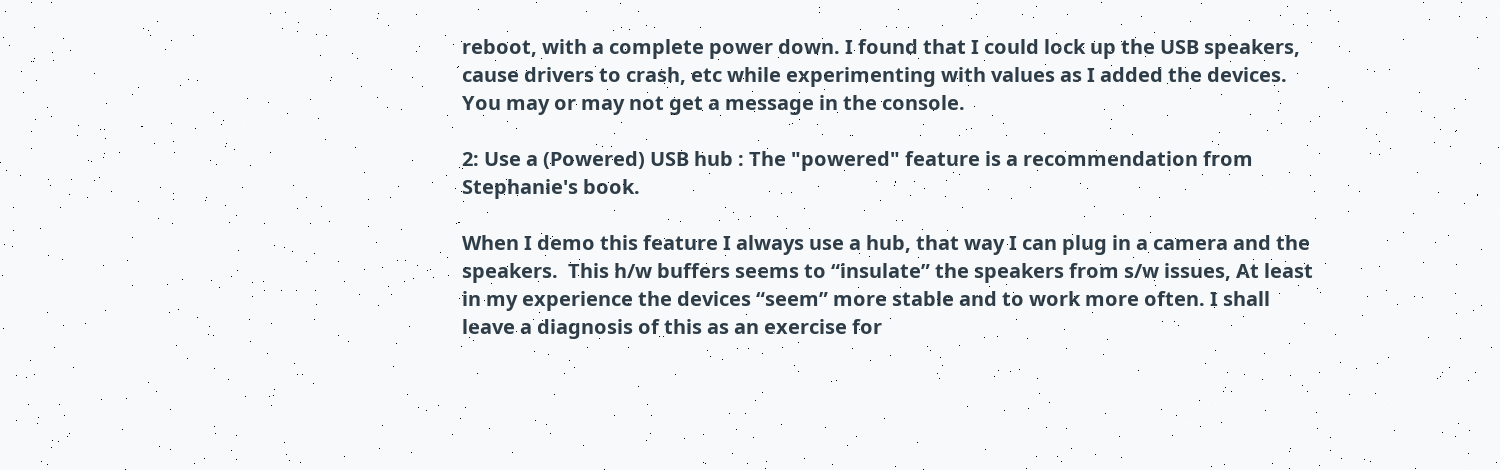reboot, with a complete power down. I found that I could lock up the USB speakers, cause drivers to crash, etc while experimenting with values as I added the devices. You may or may not get a message in the console.

2: Use a (Powered) USB hub : The "powered" feature is a recommendation from Stephanie's book.

When I demo this feature I always use a hub, that way I can plug in a camera and the speakers.  This h/w buffers seems to “insulate” the speakers from s/w issues, At least in my experience the devices “seem” more stable and to work more often. I shall leave a diagnosis of this as an exercise for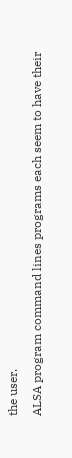the user.
ALSA program command lines programs each seem to have their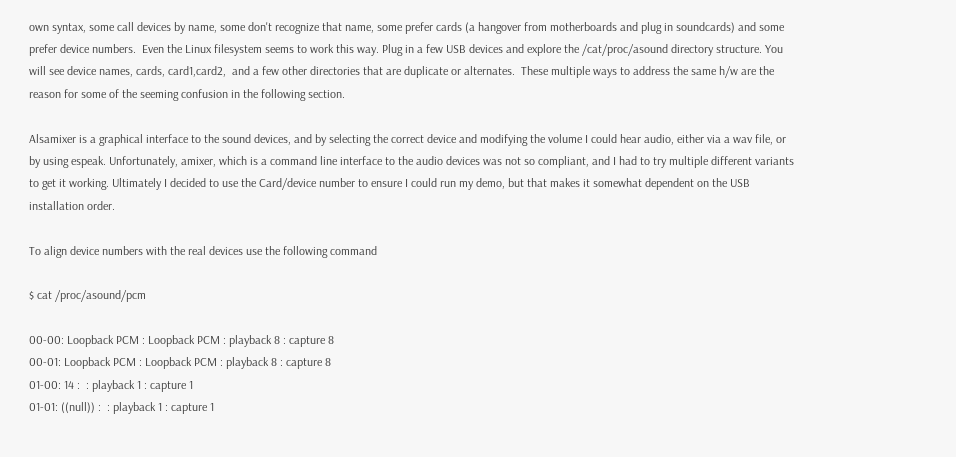own syntax, some call devices by name, some don't recognize that name, some prefer cards (a hangover from motherboards and plug in soundcards) and some prefer device numbers.  Even the Linux filesystem seems to work this way. Plug in a few USB devices and explore the /cat/proc/asound directory structure. You will see device names, cards, card1,card2,  and a few other directories that are duplicate or alternates.  These multiple ways to address the same h/w are the reason for some of the seeming confusion in the following section.

Alsamixer is a graphical interface to the sound devices, and by selecting the correct device and modifying the volume I could hear audio, either via a wav file, or by using espeak. Unfortunately, amixer, which is a command line interface to the audio devices was not so compliant, and I had to try multiple different variants to get it working. Ultimately I decided to use the Card/device number to ensure I could run my demo, but that makes it somewhat dependent on the USB installation order.

To align device numbers with the real devices use the following command

$ cat /proc/asound/pcm

00-00: Loopback PCM : Loopback PCM : playback 8 : capture 8
00-01: Loopback PCM : Loopback PCM : playback 8 : capture 8
01-00: 14 :  : playback 1 : capture 1
01-01: ((null)) :  : playback 1 : capture 1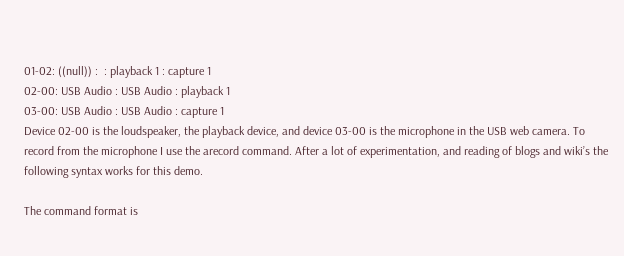01-02: ((null)) :  : playback 1 : capture 1
02-00: USB Audio : USB Audio : playback 1
03-00: USB Audio : USB Audio : capture 1
Device 02-00 is the loudspeaker, the playback device, and device 03-00 is the microphone in the USB web camera. To record from the microphone I use the arecord command. After a lot of experimentation, and reading of blogs and wiki’s the following syntax works for this demo.

The command format is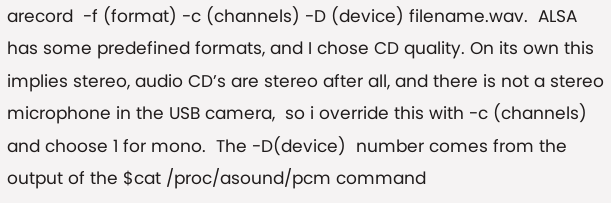arecord  -f (format) -c (channels) -D (device) filename.wav.  ALSA has some predefined formats, and I chose CD quality. On its own this implies stereo, audio CD’s are stereo after all, and there is not a stereo microphone in the USB camera,  so i override this with -c (channels) and choose 1 for mono.  The -D(device)  number comes from the output of the $cat /proc/asound/pcm command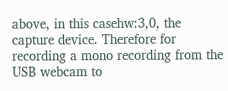above, in this casehw:3,0, the capture device. Therefore for recording a mono recording from the USB webcam to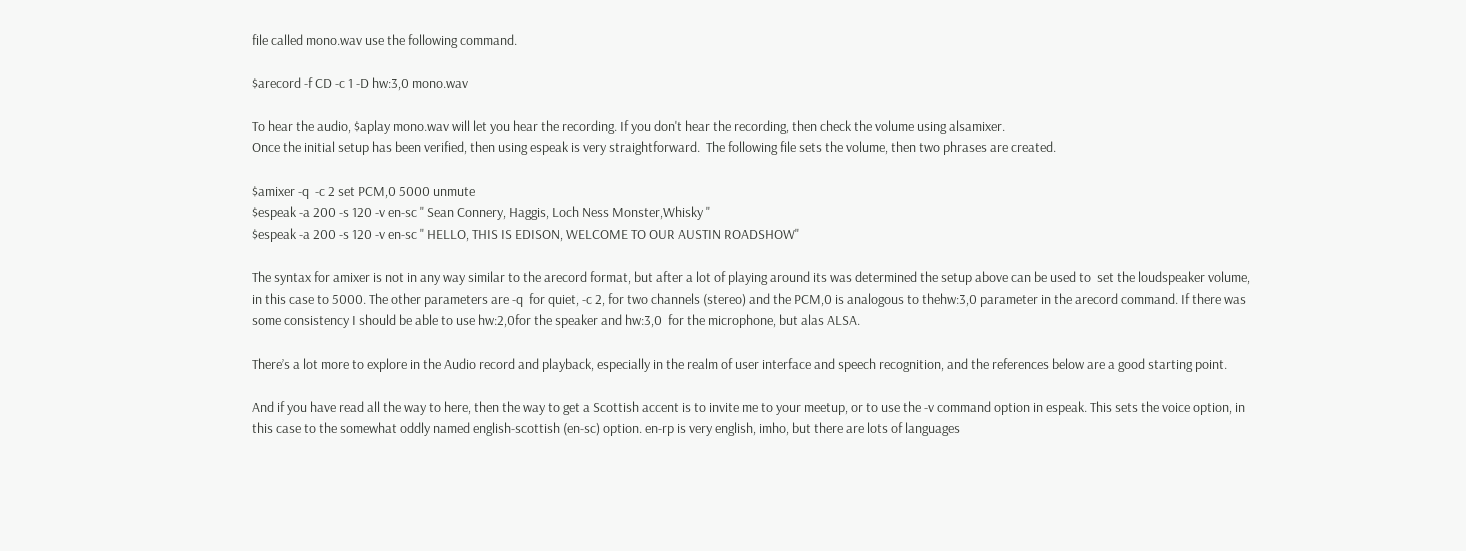file called mono.wav use the following command.

$arecord -f CD -c 1 -D hw:3,0 mono.wav

To hear the audio, $aplay mono.wav will let you hear the recording. If you don't hear the recording, then check the volume using alsamixer.
Once the initial setup has been verified, then using espeak is very straightforward.  The following file sets the volume, then two phrases are created.

$amixer -q  -c 2 set PCM,0 5000 unmute
$espeak -a 200 -s 120 -v en-sc " Sean Connery, Haggis, Loch Ness Monster,Whisky "
$espeak -a 200 -s 120 -v en-sc " HELLO, THIS IS EDISON, WELCOME TO OUR AUSTIN ROADSHOW"

The syntax for amixer is not in any way similar to the arecord format, but after a lot of playing around its was determined the setup above can be used to  set the loudspeaker volume, in this case to 5000. The other parameters are -q  for quiet, -c 2, for two channels (stereo) and the PCM,0 is analogous to thehw:3,0 parameter in the arecord command. If there was some consistency I should be able to use hw:2,0for the speaker and hw:3,0  for the microphone, but alas ALSA.

There’s a lot more to explore in the Audio record and playback, especially in the realm of user interface and speech recognition, and the references below are a good starting point.

And if you have read all the way to here, then the way to get a Scottish accent is to invite me to your meetup, or to use the -v command option in espeak. This sets the voice option, in this case to the somewhat oddly named english-scottish (en-sc) option. en-rp is very english, imho, but there are lots of languages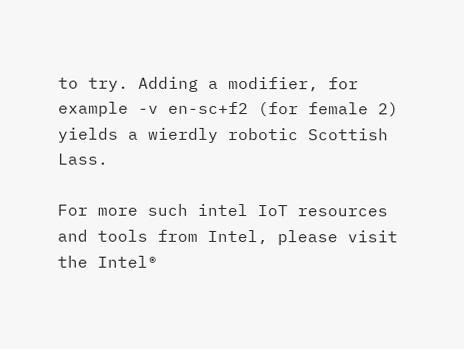to try. Adding a modifier, for example -v en-sc+f2 (for female 2) yields a wierdly robotic Scottish Lass.

For more such intel IoT resources and tools from Intel, please visit the Intel®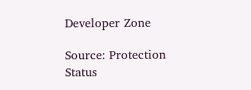Developer Zone

Source: Protection Status